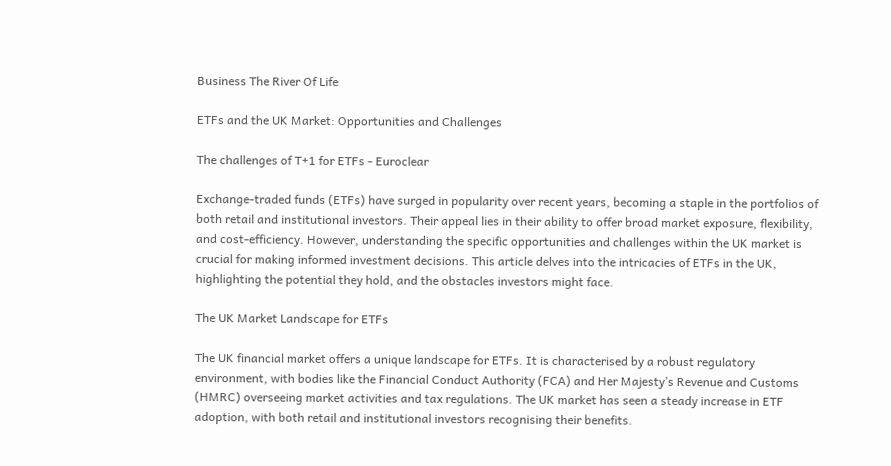Business The River Of Life

ETFs and the UK Market: Opportunities and Challenges

The challenges of T+1 for ETFs - Euroclear

Exchange-traded funds (ETFs) have surged in popularity over recent years, becoming a staple in the portfolios of both retail and institutional investors. Their appeal lies in their ability to offer broad market exposure, flexibility, and cost-efficiency. However, understanding the specific opportunities and challenges within the UK market is crucial for making informed investment decisions. This article delves into the intricacies of ETFs in the UK, highlighting the potential they hold, and the obstacles investors might face.

The UK Market Landscape for ETFs

The UK financial market offers a unique landscape for ETFs. It is characterised by a robust regulatory environment, with bodies like the Financial Conduct Authority (FCA) and Her Majesty’s Revenue and Customs (HMRC) overseeing market activities and tax regulations. The UK market has seen a steady increase in ETF adoption, with both retail and institutional investors recognising their benefits.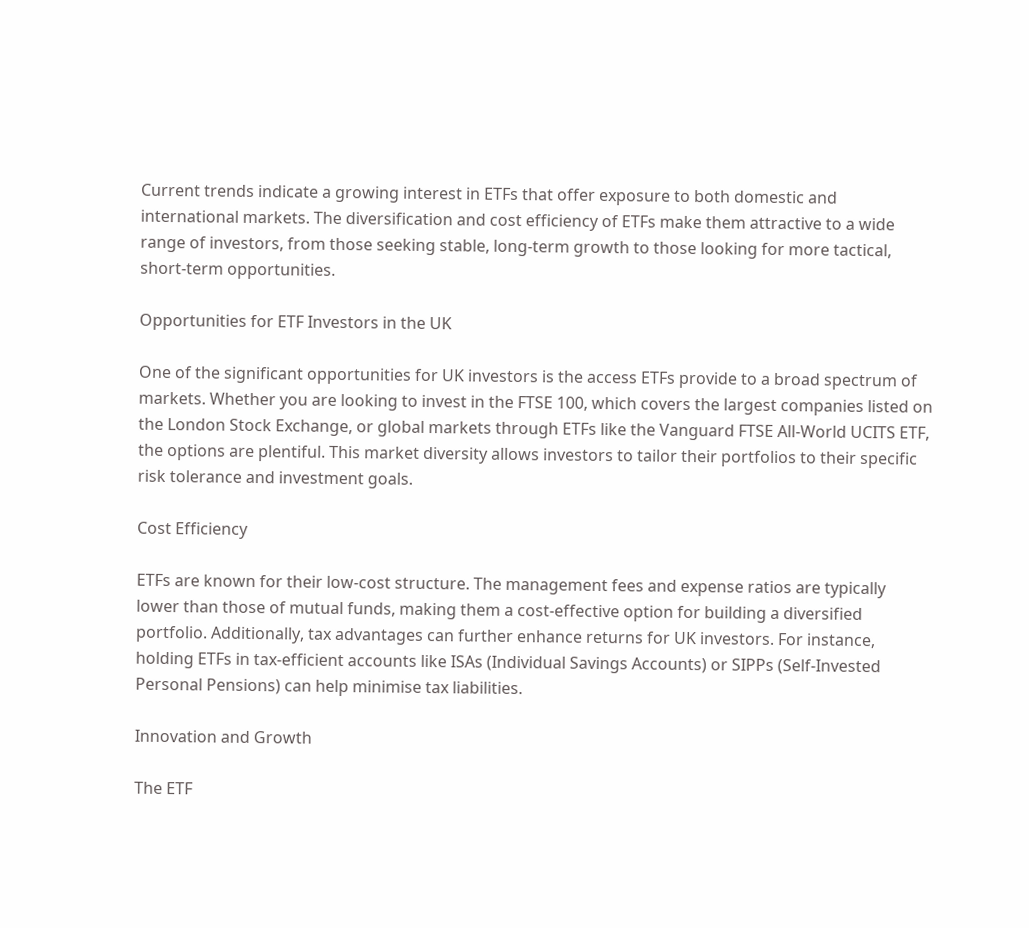Current trends indicate a growing interest in ETFs that offer exposure to both domestic and international markets. The diversification and cost efficiency of ETFs make them attractive to a wide range of investors, from those seeking stable, long-term growth to those looking for more tactical, short-term opportunities.

Opportunities for ETF Investors in the UK

One of the significant opportunities for UK investors is the access ETFs provide to a broad spectrum of markets. Whether you are looking to invest in the FTSE 100, which covers the largest companies listed on the London Stock Exchange, or global markets through ETFs like the Vanguard FTSE All-World UCITS ETF, the options are plentiful. This market diversity allows investors to tailor their portfolios to their specific risk tolerance and investment goals.

Cost Efficiency

ETFs are known for their low-cost structure. The management fees and expense ratios are typically lower than those of mutual funds, making them a cost-effective option for building a diversified portfolio. Additionally, tax advantages can further enhance returns for UK investors. For instance, holding ETFs in tax-efficient accounts like ISAs (Individual Savings Accounts) or SIPPs (Self-Invested Personal Pensions) can help minimise tax liabilities.

Innovation and Growth

The ETF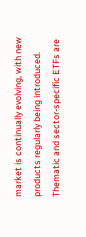market is continually evolving, with new products regularly being introduced. Thematic and sector-specific ETFs are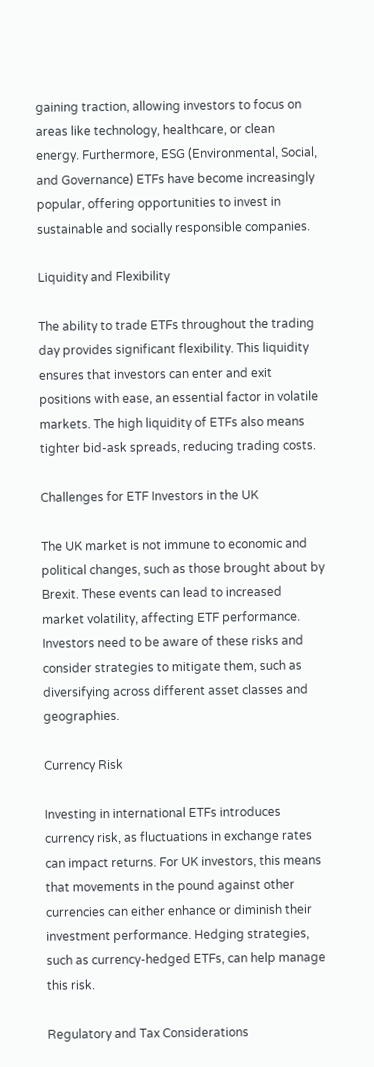gaining traction, allowing investors to focus on areas like technology, healthcare, or clean energy. Furthermore, ESG (Environmental, Social, and Governance) ETFs have become increasingly popular, offering opportunities to invest in sustainable and socially responsible companies.

Liquidity and Flexibility

The ability to trade ETFs throughout the trading day provides significant flexibility. This liquidity ensures that investors can enter and exit positions with ease, an essential factor in volatile markets. The high liquidity of ETFs also means tighter bid-ask spreads, reducing trading costs.

Challenges for ETF Investors in the UK

The UK market is not immune to economic and political changes, such as those brought about by Brexit. These events can lead to increased market volatility, affecting ETF performance. Investors need to be aware of these risks and consider strategies to mitigate them, such as diversifying across different asset classes and geographies.

Currency Risk

Investing in international ETFs introduces currency risk, as fluctuations in exchange rates can impact returns. For UK investors, this means that movements in the pound against other currencies can either enhance or diminish their investment performance. Hedging strategies, such as currency-hedged ETFs, can help manage this risk.

Regulatory and Tax Considerations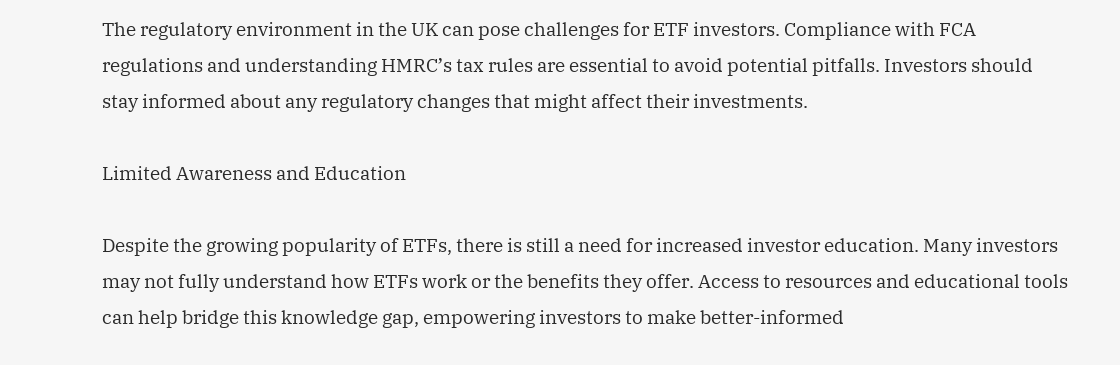The regulatory environment in the UK can pose challenges for ETF investors. Compliance with FCA regulations and understanding HMRC’s tax rules are essential to avoid potential pitfalls. Investors should stay informed about any regulatory changes that might affect their investments.

Limited Awareness and Education

Despite the growing popularity of ETFs, there is still a need for increased investor education. Many investors may not fully understand how ETFs work or the benefits they offer. Access to resources and educational tools can help bridge this knowledge gap, empowering investors to make better-informed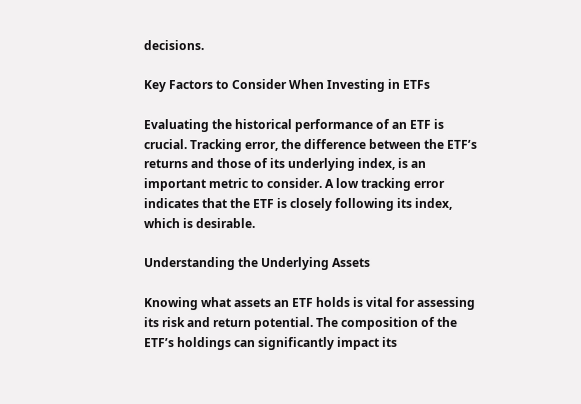decisions.

Key Factors to Consider When Investing in ETFs

Evaluating the historical performance of an ETF is crucial. Tracking error, the difference between the ETF’s returns and those of its underlying index, is an important metric to consider. A low tracking error indicates that the ETF is closely following its index, which is desirable.

Understanding the Underlying Assets

Knowing what assets an ETF holds is vital for assessing its risk and return potential. The composition of the ETF’s holdings can significantly impact its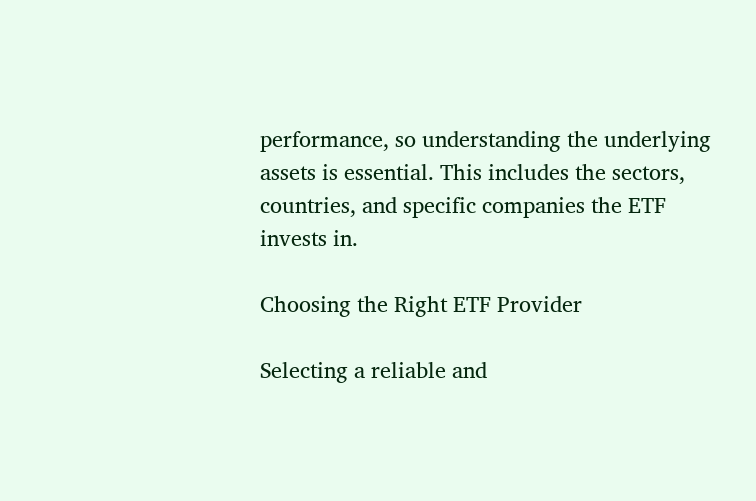performance, so understanding the underlying assets is essential. This includes the sectors, countries, and specific companies the ETF invests in.

Choosing the Right ETF Provider

Selecting a reliable and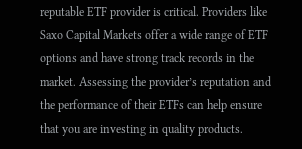reputable ETF provider is critical. Providers like Saxo Capital Markets offer a wide range of ETF options and have strong track records in the market. Assessing the provider’s reputation and the performance of their ETFs can help ensure that you are investing in quality products.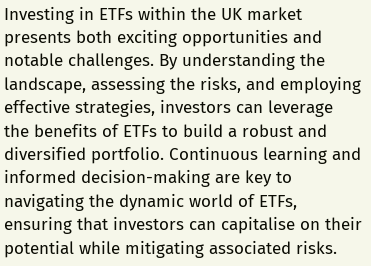Investing in ETFs within the UK market presents both exciting opportunities and notable challenges. By understanding the landscape, assessing the risks, and employing effective strategies, investors can leverage the benefits of ETFs to build a robust and diversified portfolio. Continuous learning and informed decision-making are key to navigating the dynamic world of ETFs, ensuring that investors can capitalise on their potential while mitigating associated risks.